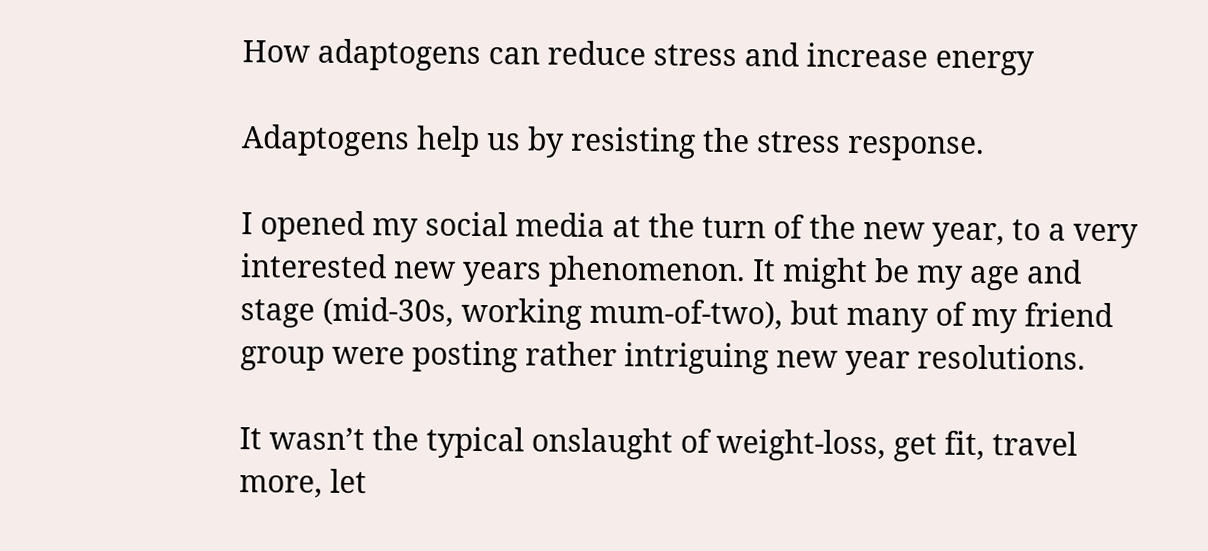How adaptogens can reduce stress and increase energy

Adaptogens help us by resisting the stress response.

I opened my social media at the turn of the new year, to a very interested new years phenomenon. It might be my age and stage (mid-30s, working mum-of-two), but many of my friend group were posting rather intriguing new year resolutions.

It wasn’t the typical onslaught of weight-loss, get fit, travel more, let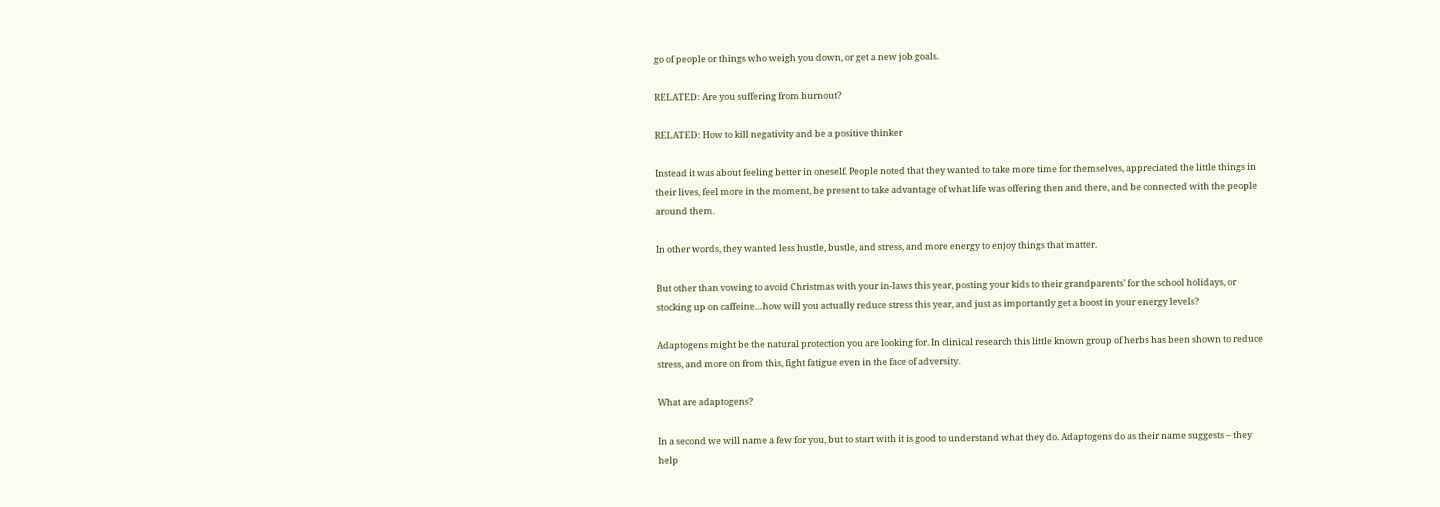go of people or things who weigh you down, or get a new job goals.

RELATED: Are you suffering from burnout?

RELATED: How to kill negativity and be a positive thinker

Instead it was about feeling better in oneself. People noted that they wanted to take more time for themselves, appreciated the little things in their lives, feel more in the moment, be present to take advantage of what life was offering then and there, and be connected with the people around them.

In other words, they wanted less hustle, bustle, and stress, and more energy to enjoy things that matter.

But other than vowing to avoid Christmas with your in-laws this year, posting your kids to their grandparents’ for the school holidays, or stocking up on caffeine…how will you actually reduce stress this year, and just as importantly get a boost in your energy levels?

Adaptogens might be the natural protection you are looking for. In clinical research this little known group of herbs has been shown to reduce stress, and more on from this, fight fatigue even in the face of adversity.

What are adaptogens?

In a second we will name a few for you, but to start with it is good to understand what they do. Adaptogens do as their name suggests – they help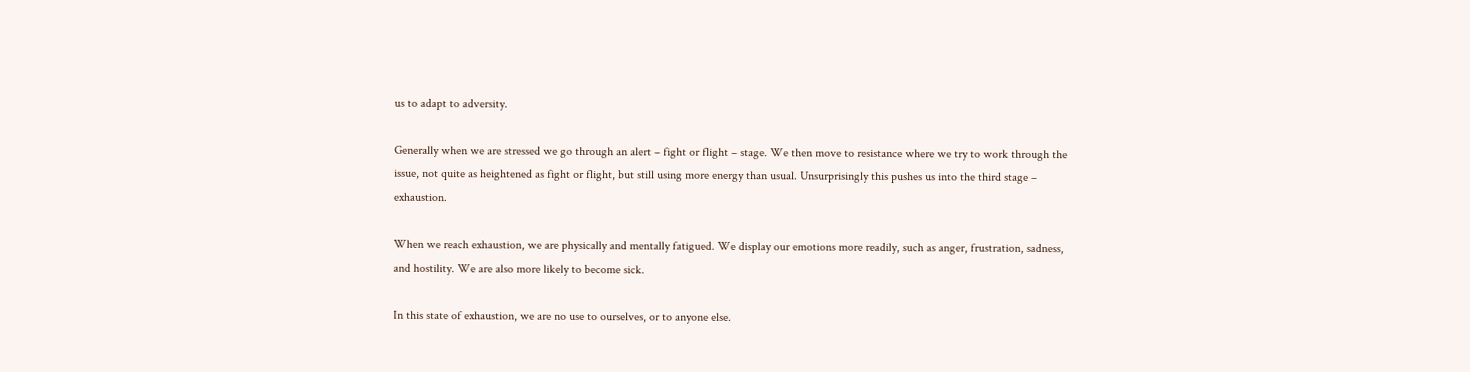us to adapt to adversity.

Generally when we are stressed we go through an alert – fight or flight – stage. We then move to resistance where we try to work through the issue, not quite as heightened as fight or flight, but still using more energy than usual. Unsurprisingly this pushes us into the third stage – exhaustion.

When we reach exhaustion, we are physically and mentally fatigued. We display our emotions more readily, such as anger, frustration, sadness, and hostility. We are also more likely to become sick.

In this state of exhaustion, we are no use to ourselves, or to anyone else.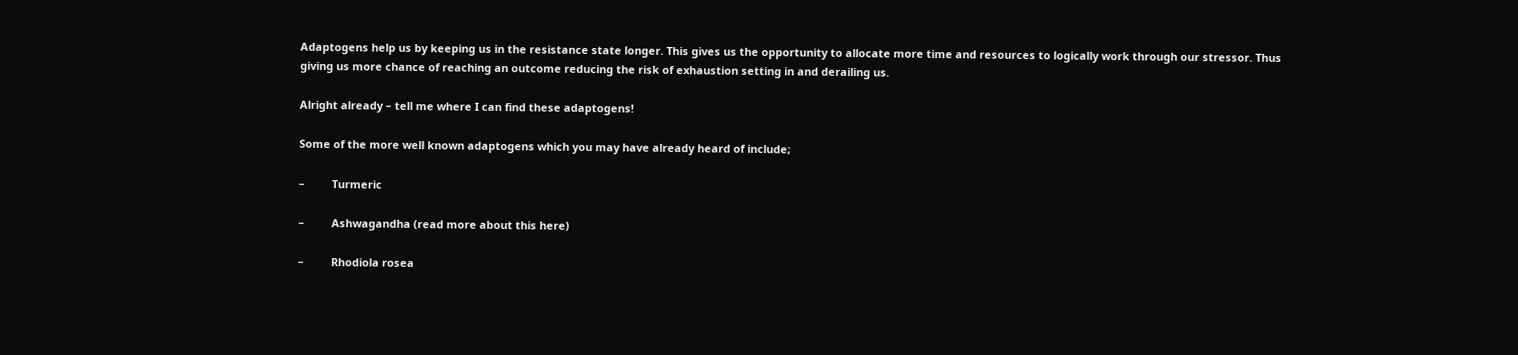Adaptogens help us by keeping us in the resistance state longer. This gives us the opportunity to allocate more time and resources to logically work through our stressor. Thus giving us more chance of reaching an outcome reducing the risk of exhaustion setting in and derailing us.

Alright already – tell me where I can find these adaptogens!

Some of the more well known adaptogens which you may have already heard of include;

–         Turmeric

–         Ashwagandha (read more about this here)

–         Rhodiola rosea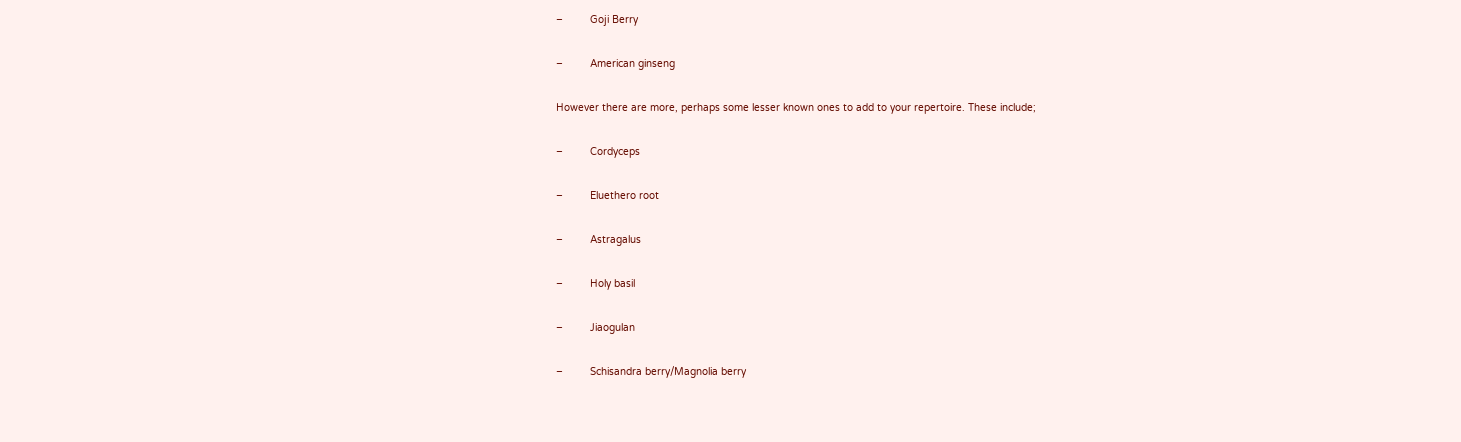–         Goji Berry

–         American ginseng

However there are more, perhaps some lesser known ones to add to your repertoire. These include;

–         Cordyceps

–         Eluethero root

–         Astragalus

–         Holy basil

–         Jiaogulan

–         Schisandra berry/Magnolia berry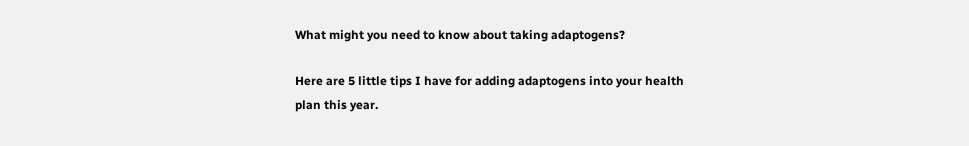What might you need to know about taking adaptogens?

Here are 5 little tips I have for adding adaptogens into your health plan this year.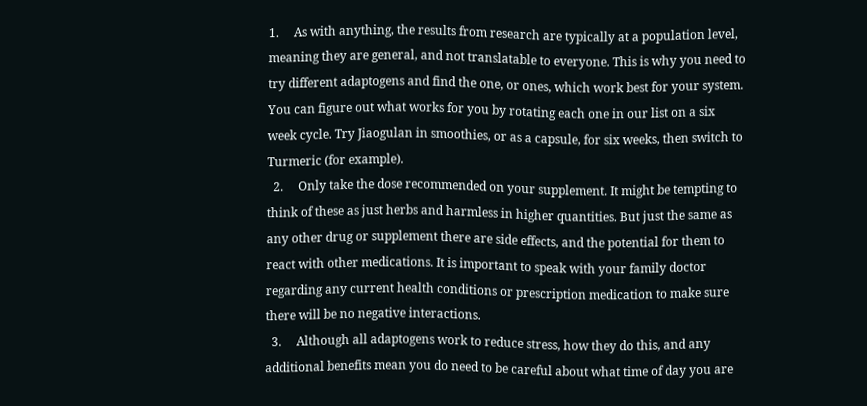1.     As with anything, the results from research are typically at a population level, meaning they are general, and not translatable to everyone. This is why you need to try different adaptogens and find the one, or ones, which work best for your system. You can figure out what works for you by rotating each one in our list on a six week cycle. Try Jiaogulan in smoothies, or as a capsule, for six weeks, then switch to Turmeric (for example).
  2.     Only take the dose recommended on your supplement. It might be tempting to think of these as just herbs and harmless in higher quantities. But just the same as any other drug or supplement there are side effects, and the potential for them to react with other medications. It is important to speak with your family doctor regarding any current health conditions or prescription medication to make sure there will be no negative interactions.
  3.     Although all adaptogens work to reduce stress, how they do this, and any additional benefits mean you do need to be careful about what time of day you are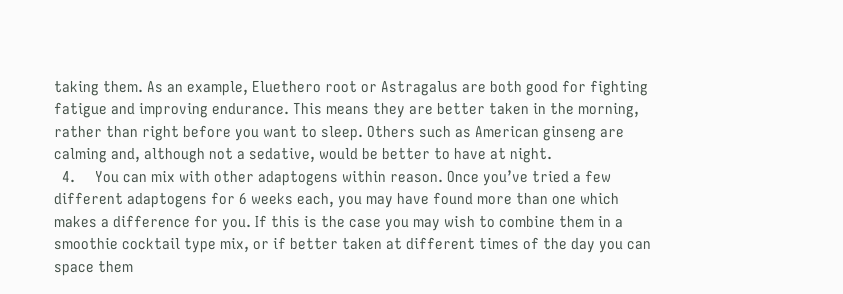taking them. As an example, Eluethero root or Astragalus are both good for fighting fatigue and improving endurance. This means they are better taken in the morning, rather than right before you want to sleep. Others such as American ginseng are calming and, although not a sedative, would be better to have at night.
  4.     You can mix with other adaptogens within reason. Once you’ve tried a few different adaptogens for 6 weeks each, you may have found more than one which makes a difference for you. If this is the case you may wish to combine them in a smoothie cocktail type mix, or if better taken at different times of the day you can space them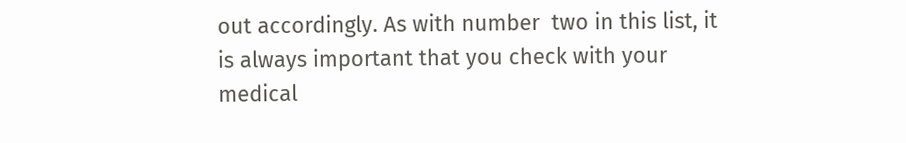out accordingly. As with number  two in this list, it is always important that you check with your medical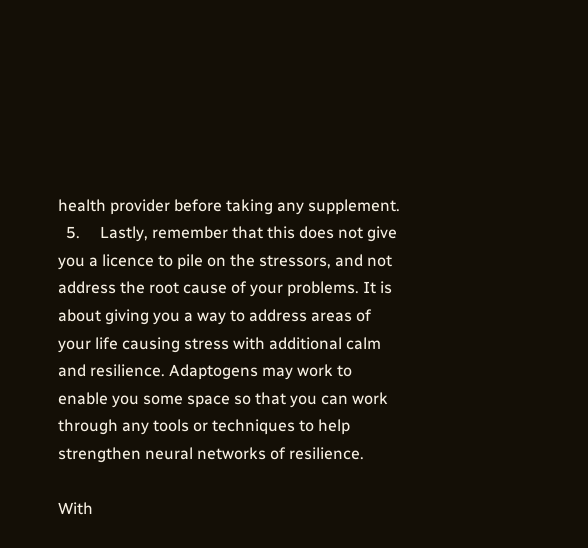health provider before taking any supplement.
  5.     Lastly, remember that this does not give you a licence to pile on the stressors, and not address the root cause of your problems. It is about giving you a way to address areas of your life causing stress with additional calm and resilience. Adaptogens may work to enable you some space so that you can work through any tools or techniques to help strengthen neural networks of resilience.

With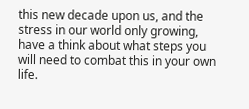this new decade upon us, and the stress in our world only growing, have a think about what steps you will need to combat this in your own life.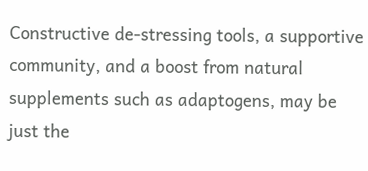Constructive de-stressing tools, a supportive community, and a boost from natural supplements such as adaptogens, may be just the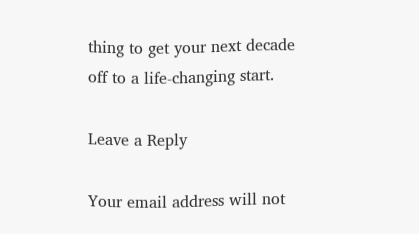thing to get your next decade off to a life-changing start.

Leave a Reply

Your email address will not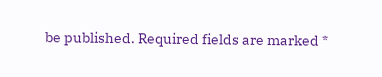be published. Required fields are marked *